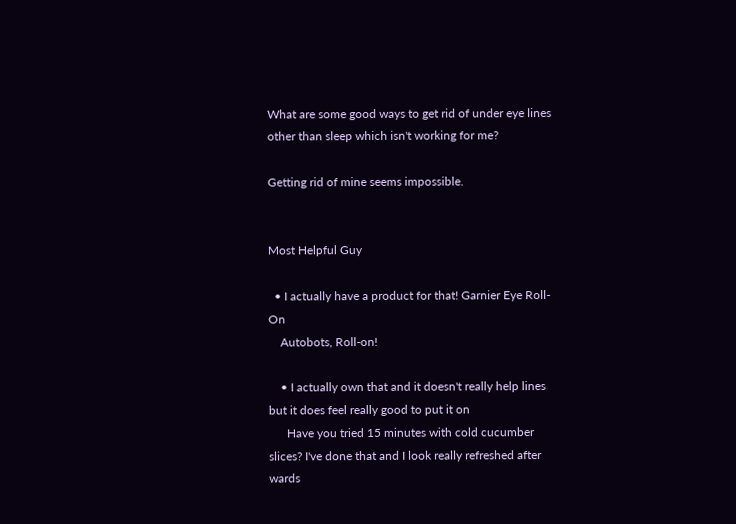What are some good ways to get rid of under eye lines other than sleep which isn't working for me?

Getting rid of mine seems impossible.


Most Helpful Guy

  • I actually have a product for that! Garnier Eye Roll-On
    Autobots, Roll-on!

    • I actually own that and it doesn't really help lines but it does feel really good to put it on
      Have you tried 15 minutes with cold cucumber slices? I've done that and I look really refreshed after wards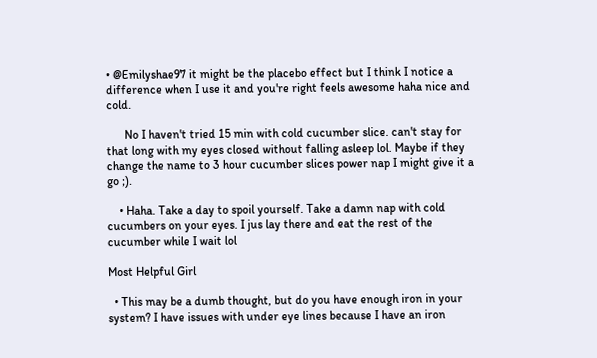• @Emilyshae97 it might be the placebo effect but I think I notice a difference when I use it and you're right feels awesome haha nice and cold.

      No I haven't tried 15 min with cold cucumber slice. can't stay for that long with my eyes closed without falling asleep lol. Maybe if they change the name to 3 hour cucumber slices power nap I might give it a go ;).

    • Haha. Take a day to spoil yourself. Take a damn nap with cold cucumbers on your eyes. I jus lay there and eat the rest of the cucumber while I wait lol

Most Helpful Girl

  • This may be a dumb thought, but do you have enough iron in your system? I have issues with under eye lines because I have an iron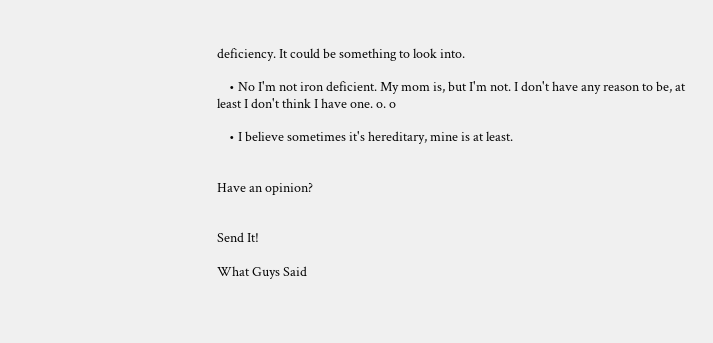deficiency. It could be something to look into.

    • No I'm not iron deficient. My mom is, but I'm not. I don't have any reason to be, at least I don't think I have one. o. o

    • I believe sometimes it's hereditary, mine is at least.


Have an opinion?


Send It!

What Guys Said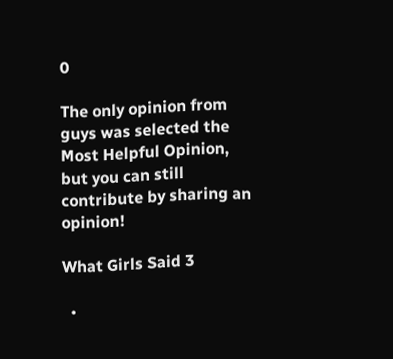0

The only opinion from guys was selected the Most Helpful Opinion, but you can still contribute by sharing an opinion!

What Girls Said 3

  •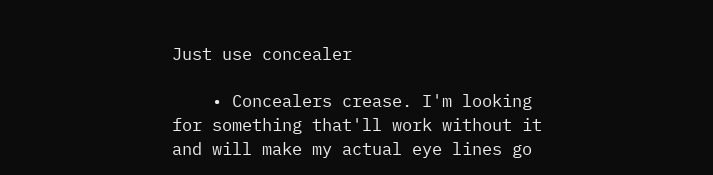Just use concealer

    • Concealers crease. I'm looking for something that'll work without it and will make my actual eye lines go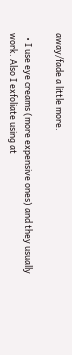away/fade a little more.

  • I use eye creams (more expensive ones) and they usually work. Also I exfoliate using at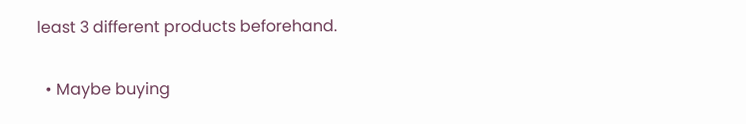least 3 different products beforehand.

  • Maybe buying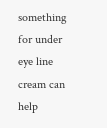something for under eye line cream can help